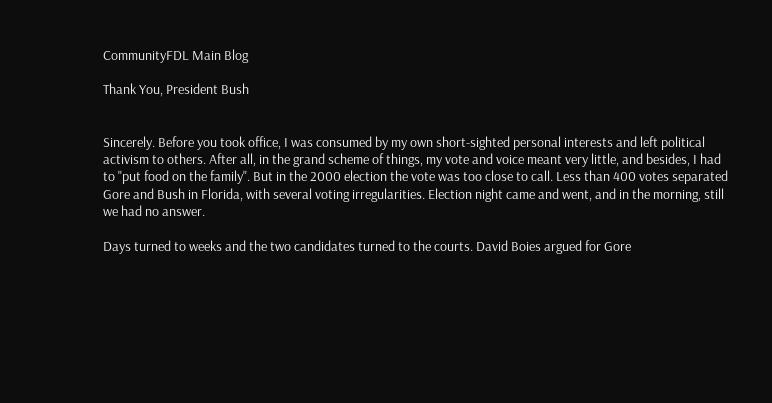CommunityFDL Main Blog

Thank You, President Bush


Sincerely. Before you took office, I was consumed by my own short-sighted personal interests and left political activism to others. After all, in the grand scheme of things, my vote and voice meant very little, and besides, I had to "put food on the family". But in the 2000 election the vote was too close to call. Less than 400 votes separated Gore and Bush in Florida, with several voting irregularities. Election night came and went, and in the morning, still we had no answer.

Days turned to weeks and the two candidates turned to the courts. David Boies argued for Gore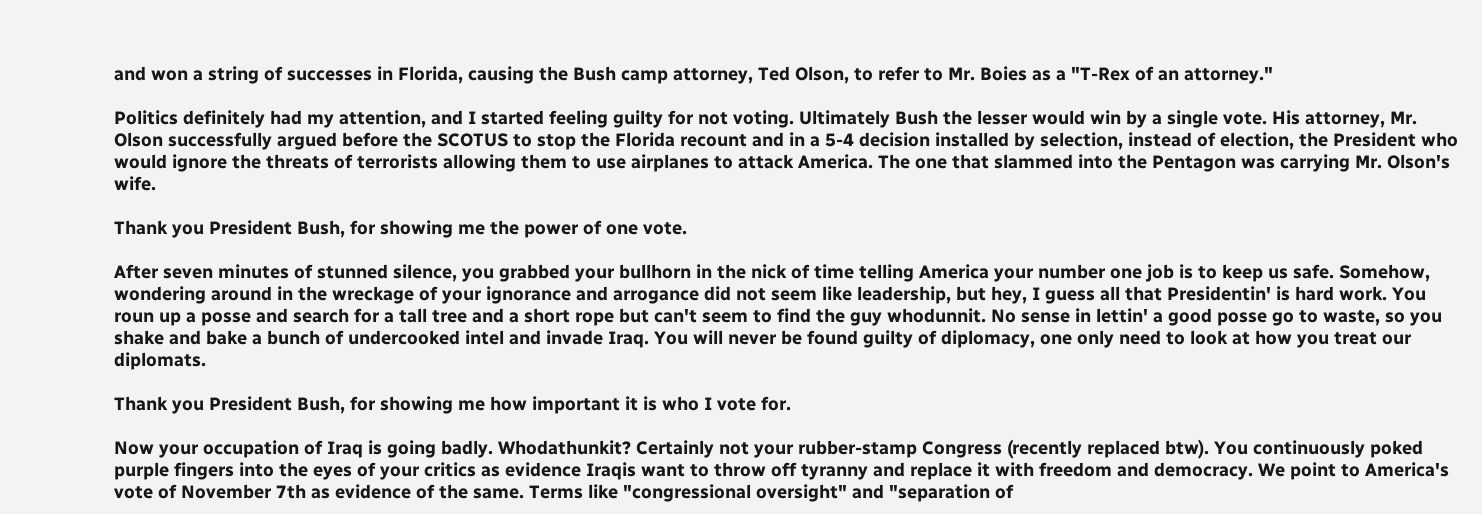and won a string of successes in Florida, causing the Bush camp attorney, Ted Olson, to refer to Mr. Boies as a "T-Rex of an attorney."

Politics definitely had my attention, and I started feeling guilty for not voting. Ultimately Bush the lesser would win by a single vote. His attorney, Mr. Olson successfully argued before the SCOTUS to stop the Florida recount and in a 5-4 decision installed by selection, instead of election, the President who would ignore the threats of terrorists allowing them to use airplanes to attack America. The one that slammed into the Pentagon was carrying Mr. Olson's wife.

Thank you President Bush, for showing me the power of one vote.

After seven minutes of stunned silence, you grabbed your bullhorn in the nick of time telling America your number one job is to keep us safe. Somehow, wondering around in the wreckage of your ignorance and arrogance did not seem like leadership, but hey, I guess all that Presidentin' is hard work. You roun up a posse and search for a tall tree and a short rope but can't seem to find the guy whodunnit. No sense in lettin' a good posse go to waste, so you shake and bake a bunch of undercooked intel and invade Iraq. You will never be found guilty of diplomacy, one only need to look at how you treat our diplomats.

Thank you President Bush, for showing me how important it is who I vote for.

Now your occupation of Iraq is going badly. Whodathunkit? Certainly not your rubber-stamp Congress (recently replaced btw). You continuously poked purple fingers into the eyes of your critics as evidence Iraqis want to throw off tyranny and replace it with freedom and democracy. We point to America's vote of November 7th as evidence of the same. Terms like "congressional oversight" and "separation of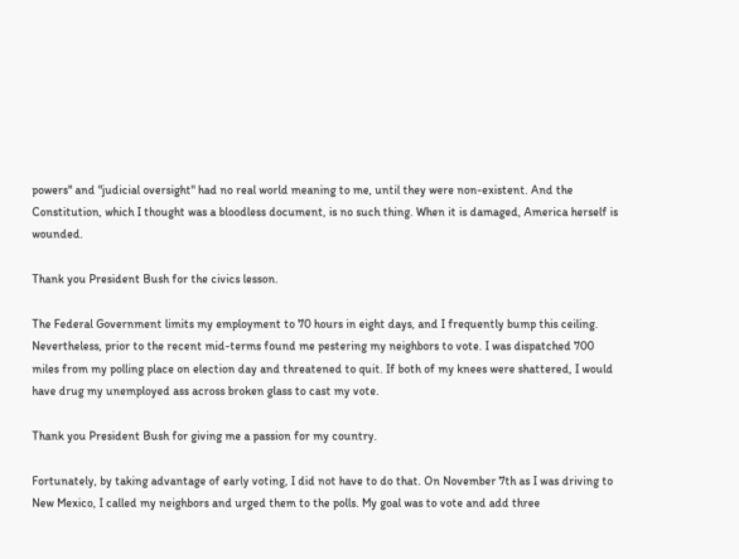powers" and "judicial oversight" had no real world meaning to me, until they were non-existent. And the Constitution, which I thought was a bloodless document, is no such thing. When it is damaged, America herself is wounded.

Thank you President Bush for the civics lesson.

The Federal Government limits my employment to 70 hours in eight days, and I frequently bump this ceiling. Nevertheless, prior to the recent mid-terms found me pestering my neighbors to vote. I was dispatched 700 miles from my polling place on election day and threatened to quit. If both of my knees were shattered, I would have drug my unemployed ass across broken glass to cast my vote.

Thank you President Bush for giving me a passion for my country.

Fortunately, by taking advantage of early voting, I did not have to do that. On November 7th as I was driving to New Mexico, I called my neighbors and urged them to the polls. My goal was to vote and add three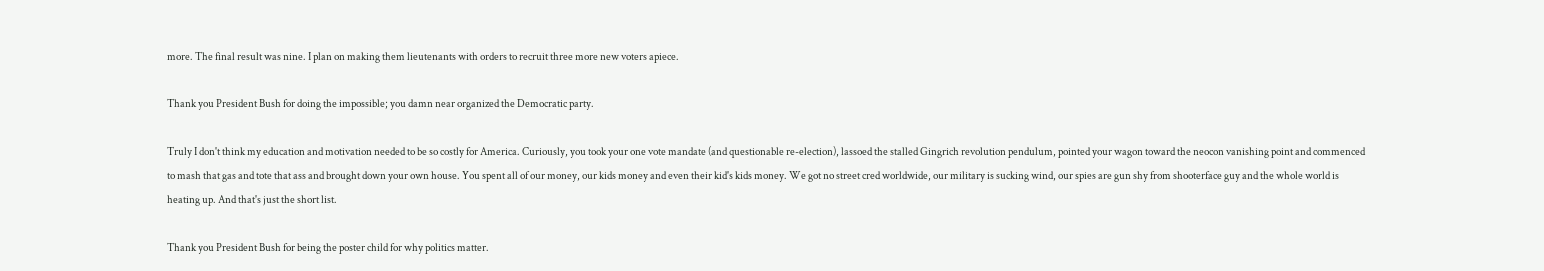more. The final result was nine. I plan on making them lieutenants with orders to recruit three more new voters apiece.

Thank you President Bush for doing the impossible; you damn near organized the Democratic party.

Truly I don't think my education and motivation needed to be so costly for America. Curiously, you took your one vote mandate (and questionable re-election), lassoed the stalled Gingrich revolution pendulum, pointed your wagon toward the neocon vanishing point and commenced to mash that gas and tote that ass and brought down your own house. You spent all of our money, our kids money and even their kid's kids money. We got no street cred worldwide, our military is sucking wind, our spies are gun shy from shooterface guy and the whole world is heating up. And that's just the short list.

Thank you President Bush for being the poster child for why politics matter.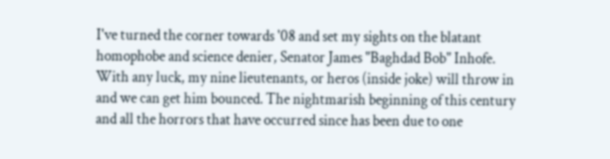I've turned the corner towards '08 and set my sights on the blatant homophobe and science denier, Senator James "Baghdad Bob" Inhofe. With any luck, my nine lieutenants, or heros (inside joke) will throw in and we can get him bounced. The nightmarish beginning of this century and all the horrors that have occurred since has been due to one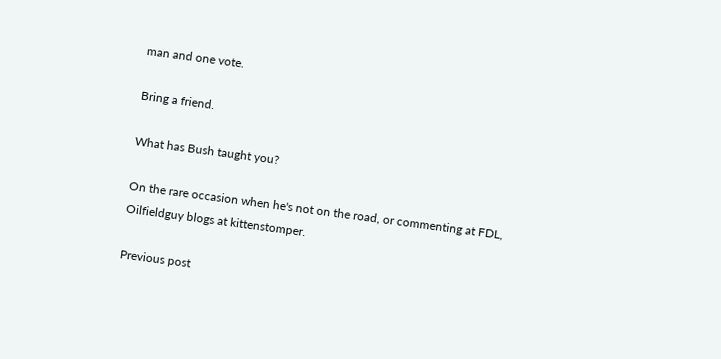man and one vote.

Bring a friend.

What has Bush taught you?

On the rare occasion when he's not on the road, or commenting at FDL, Oilfieldguy blogs at kittenstomper.

Previous post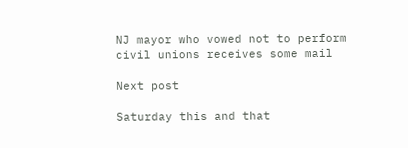NJ mayor who vowed not to perform civil unions receives some mail

Next post

Saturday this and that